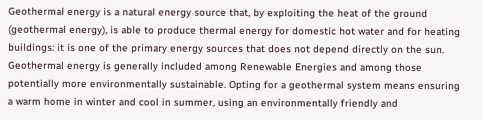Geothermal energy is a natural energy source that, by exploiting the heat of the ground (geothermal energy), is able to produce thermal energy for domestic hot water and for heating buildings: it is one of the primary energy sources that does not depend directly on the sun. Geothermal energy is generally included among Renewable Energies and among those potentially more environmentally sustainable. Opting for a geothermal system means ensuring a warm home in winter and cool in summer, using an environmentally friendly and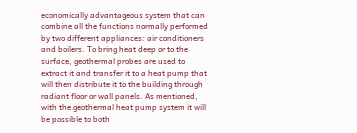economically advantageous system that can combine all the functions normally performed by two different appliances: air conditioners and boilers. To bring heat deep or to the surface, geothermal probes are used to extract it and transfer it to a heat pump that will then distribute it to the building through radiant floor or wall panels. As mentioned, with the geothermal heat pump system it will be possible to both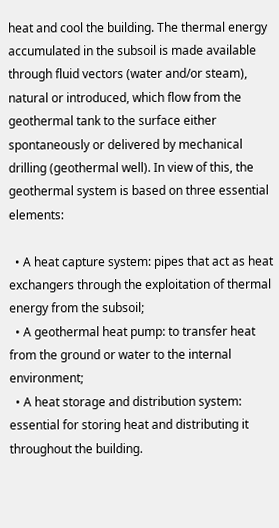heat and cool the building. The thermal energy accumulated in the subsoil is made available through fluid vectors (water and/or steam), natural or introduced, which flow from the geothermal tank to the surface either spontaneously or delivered by mechanical drilling (geothermal well). In view of this, the geothermal system is based on three essential elements:

  • A heat capture system: pipes that act as heat exchangers through the exploitation of thermal energy from the subsoil;
  • A geothermal heat pump: to transfer heat from the ground or water to the internal environment;
  • A heat storage and distribution system: essential for storing heat and distributing it throughout the building.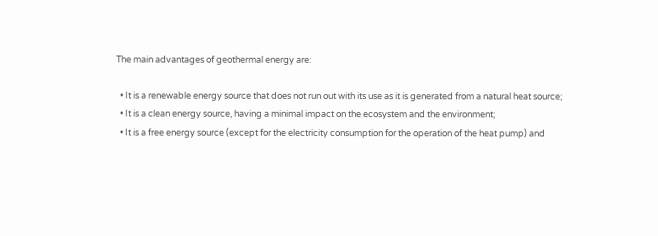The main advantages of geothermal energy are:

  • It is a renewable energy source that does not run out with its use as it is generated from a natural heat source;
  • It is a clean energy source, having a minimal impact on the ecosystem and the environment;
  • It is a free energy source (except for the electricity consumption for the operation of the heat pump) and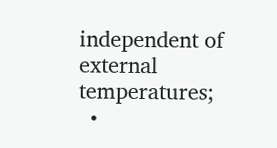independent of external temperatures;
  •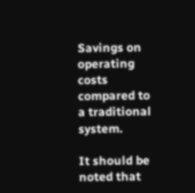Savings on operating costs compared to a traditional system.

It should be noted that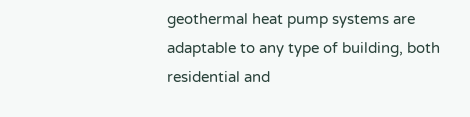geothermal heat pump systems are adaptable to any type of building, both residential and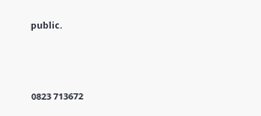public.





0823 713672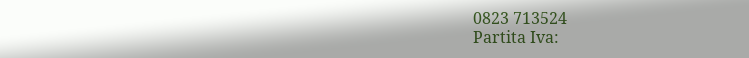0823 713524
Partita Iva: